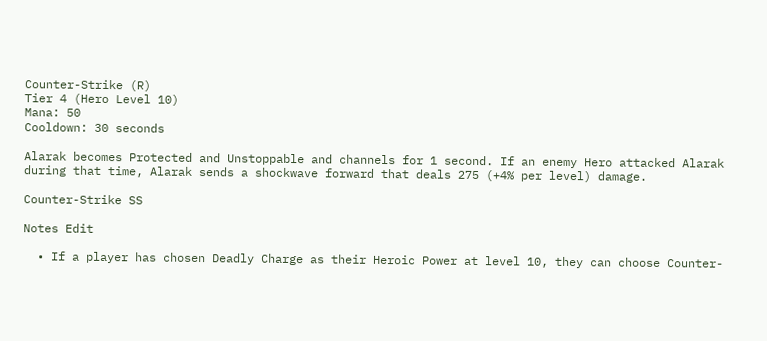Counter-Strike (R)
Tier 4 (Hero Level 10)
Mana: 50
Cooldown: 30 seconds

Alarak becomes Protected and Unstoppable and channels for 1 second. If an enemy Hero attacked Alarak during that time, Alarak sends a shockwave forward that deals 275 (+4% per level) damage.

Counter-Strike SS

Notes Edit

  • If a player has chosen Deadly Charge as their Heroic Power at level 10, they can choose Counter-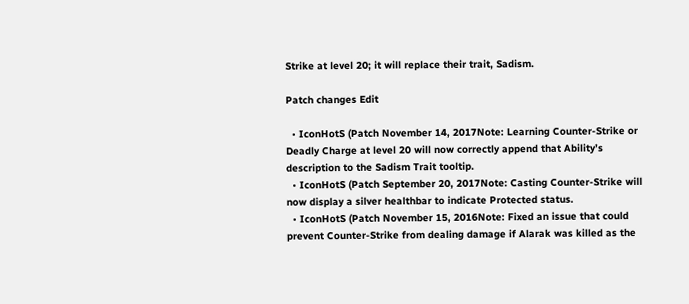Strike at level 20; it will replace their trait, Sadism.

Patch changes Edit

  • IconHotS (Patch November 14, 2017Note: Learning Counter-Strike or Deadly Charge at level 20 will now correctly append that Ability’s description to the Sadism Trait tooltip.
  • IconHotS (Patch September 20, 2017Note: Casting Counter-Strike will now display a silver healthbar to indicate Protected status.
  • IconHotS (Patch November 15, 2016Note: Fixed an issue that could prevent Counter-Strike from dealing damage if Alarak was killed as the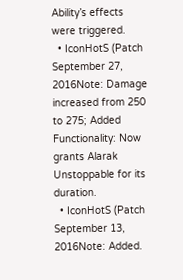Ability’s effects were triggered.
  • IconHotS (Patch September 27, 2016Note: Damage increased from 250 to 275; Added Functionality: Now grants Alarak Unstoppable for its duration.
  • IconHotS (Patch September 13, 2016Note: Added.